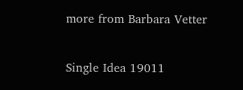more from Barbara Vetter

Single Idea 19011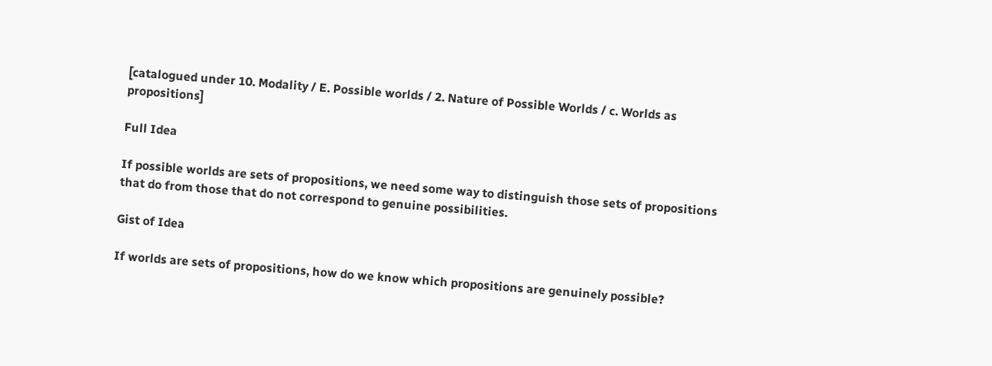[catalogued under 10. Modality / E. Possible worlds / 2. Nature of Possible Worlds / c. Worlds as propositions]

Full Idea

If possible worlds are sets of propositions, we need some way to distinguish those sets of propositions that do from those that do not correspond to genuine possibilities.

Gist of Idea

If worlds are sets of propositions, how do we know which propositions are genuinely possible?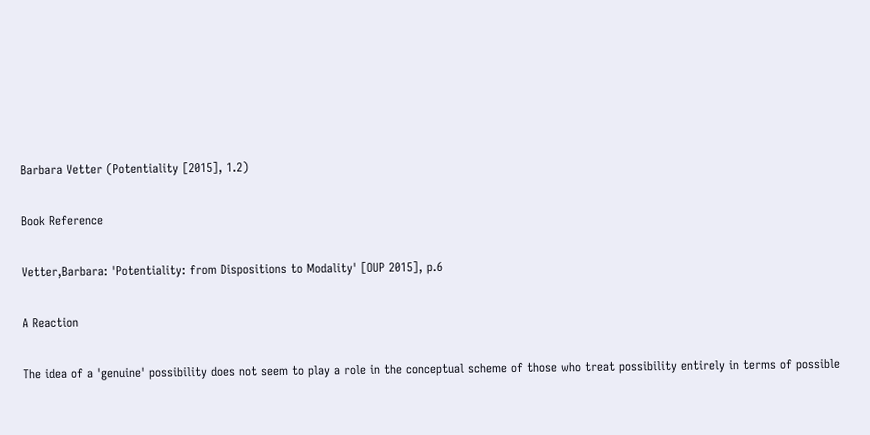Barbara Vetter (Potentiality [2015], 1.2)

Book Reference

Vetter,Barbara: 'Potentiality: from Dispositions to Modality' [OUP 2015], p.6

A Reaction

The idea of a 'genuine' possibility does not seem to play a role in the conceptual scheme of those who treat possibility entirely in terms of possible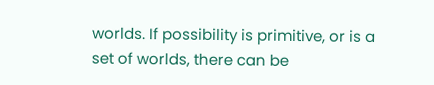worlds. If possibility is primitive, or is a set of worlds, there can be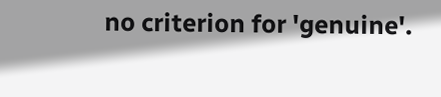no criterion for 'genuine'.